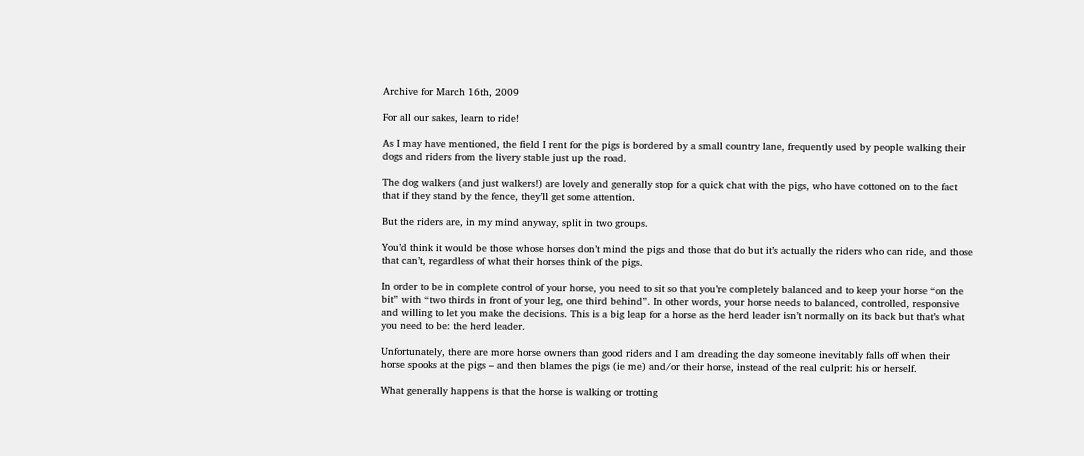Archive for March 16th, 2009

For all our sakes, learn to ride!

As I may have mentioned, the field I rent for the pigs is bordered by a small country lane, frequently used by people walking their dogs and riders from the livery stable just up the road.

The dog walkers (and just walkers!) are lovely and generally stop for a quick chat with the pigs, who have cottoned on to the fact that if they stand by the fence, they’ll get some attention.

But the riders are, in my mind anyway, split in two groups.

You’d think it would be those whose horses don’t mind the pigs and those that do but it’s actually the riders who can ride, and those that can’t, regardless of what their horses think of the pigs.

In order to be in complete control of your horse, you need to sit so that you’re completely balanced and to keep your horse “on the bit” with “two thirds in front of your leg, one third behind”. In other words, your horse needs to balanced, controlled, responsive and willing to let you make the decisions. This is a big leap for a horse as the herd leader isn’t normally on its back but that’s what you need to be: the herd leader.

Unfortunately, there are more horse owners than good riders and I am dreading the day someone inevitably falls off when their horse spooks at the pigs – and then blames the pigs (ie me) and/or their horse, instead of the real culprit: his or herself.

What generally happens is that the horse is walking or trotting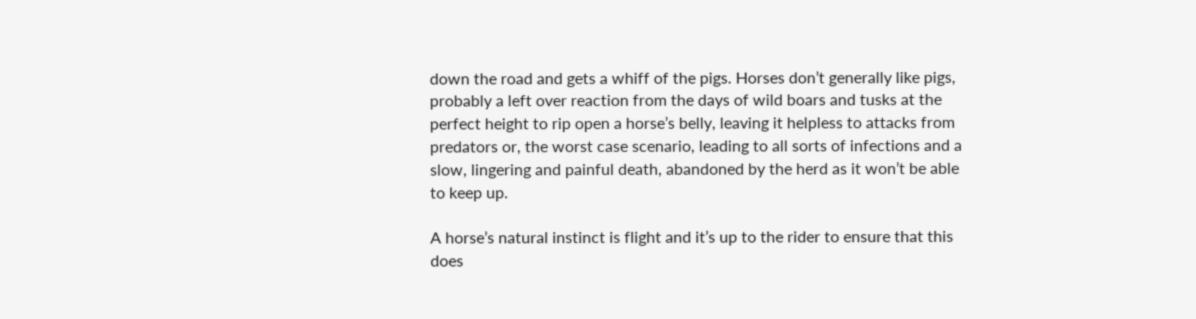down the road and gets a whiff of the pigs. Horses don’t generally like pigs, probably a left over reaction from the days of wild boars and tusks at the perfect height to rip open a horse’s belly, leaving it helpless to attacks from predators or, the worst case scenario, leading to all sorts of infections and a slow, lingering and painful death, abandoned by the herd as it won’t be able to keep up.

A horse’s natural instinct is flight and it’s up to the rider to ensure that this does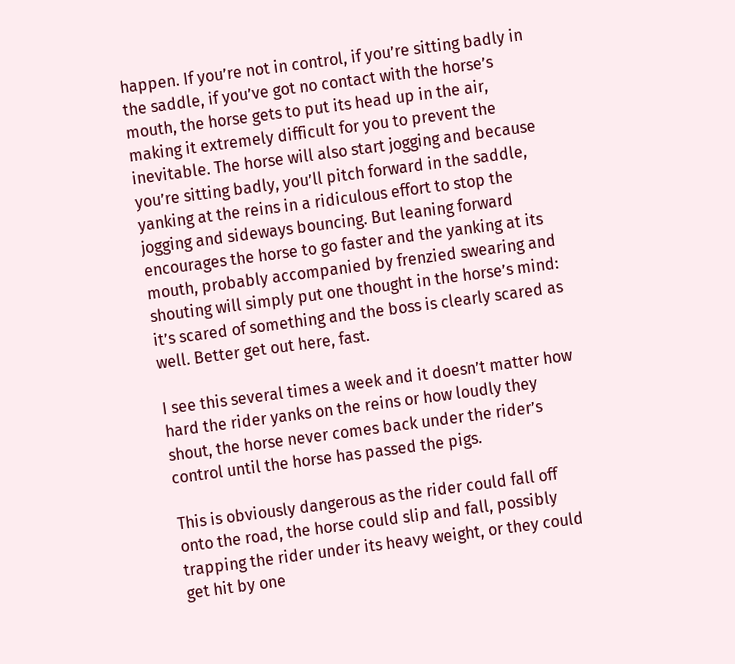happen. If you’re not in control, if you’re sitting badly in the saddle, if you’ve got no contact with the horse’s mouth, the horse gets to put its head up in the air, making it extremely difficult for you to prevent the inevitable. The horse will also start jogging and because you’re sitting badly, you’ll pitch forward in the saddle, yanking at the reins in a ridiculous effort to stop the jogging and sideways bouncing. But leaning forward encourages the horse to go faster and the yanking at its mouth, probably accompanied by frenzied swearing and shouting will simply put one thought in the horse’s mind: it’s scared of something and the boss is clearly scared as well. Better get out here, fast.

I see this several times a week and it doesn’t matter how hard the rider yanks on the reins or how loudly they shout, the horse never comes back under the rider’s control until the horse has passed the pigs.

This is obviously dangerous as the rider could fall off onto the road, the horse could slip and fall, possibly trapping the rider under its heavy weight, or they could get hit by one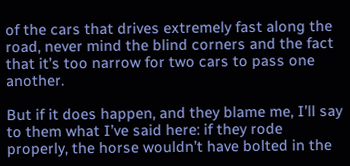of the cars that drives extremely fast along the road, never mind the blind corners and the fact that it’s too narrow for two cars to pass one another.

But if it does happen, and they blame me, I’ll say to them what I’ve said here: if they rode properly, the horse wouldn’t have bolted in the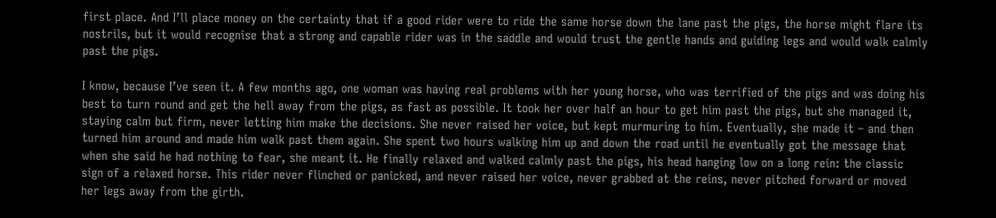first place. And I’ll place money on the certainty that if a good rider were to ride the same horse down the lane past the pigs, the horse might flare its nostrils, but it would recognise that a strong and capable rider was in the saddle and would trust the gentle hands and guiding legs and would walk calmly past the pigs.

I know, because I’ve seen it. A few months ago, one woman was having real problems with her young horse, who was terrified of the pigs and was doing his best to turn round and get the hell away from the pigs, as fast as possible. It took her over half an hour to get him past the pigs, but she managed it, staying calm but firm, never letting him make the decisions. She never raised her voice, but kept murmuring to him. Eventually, she made it – and then turned him around and made him walk past them again. She spent two hours walking him up and down the road until he eventually got the message that when she said he had nothing to fear, she meant it. He finally relaxed and walked calmly past the pigs, his head hanging low on a long rein: the classic sign of a relaxed horse. This rider never flinched or panicked, and never raised her voice, never grabbed at the reins, never pitched forward or moved her legs away from the girth.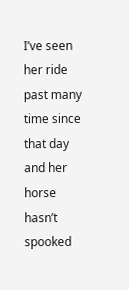I’ve seen her ride past many time since that day and her horse hasn’t spooked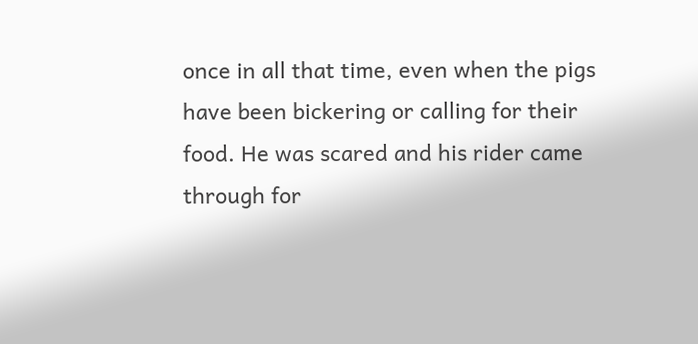once in all that time, even when the pigs have been bickering or calling for their food. He was scared and his rider came through for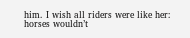him. I wish all riders were like her: horses wouldn’t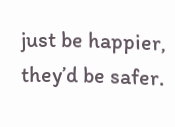just be happier, they’d be safer.